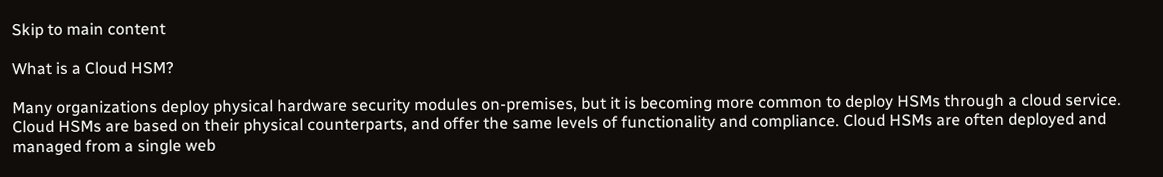Skip to main content

What is a Cloud HSM?

Many organizations deploy physical hardware security modules on-premises, but it is becoming more common to deploy HSMs through a cloud service. Cloud HSMs are based on their physical counterparts, and offer the same levels of functionality and compliance. Cloud HSMs are often deployed and managed from a single web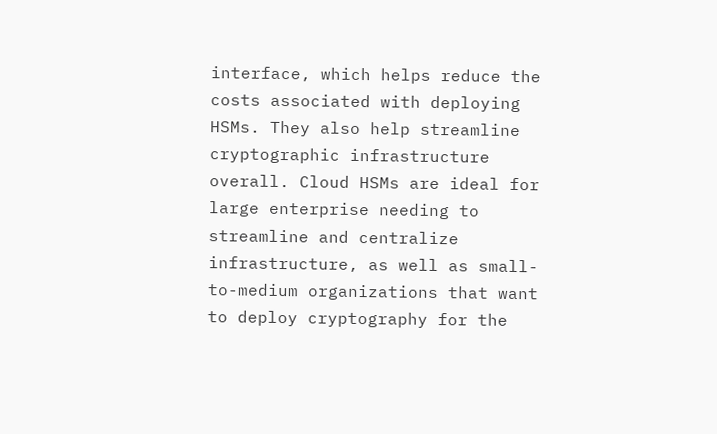interface, which helps reduce the costs associated with deploying HSMs. They also help streamline cryptographic infrastructure overall. Cloud HSMs are ideal for large enterprise needing to streamline and centralize infrastructure, as well as small-to-medium organizations that want to deploy cryptography for the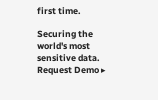first time.

Securing the world's most sensitive data.
Request Demo ▸